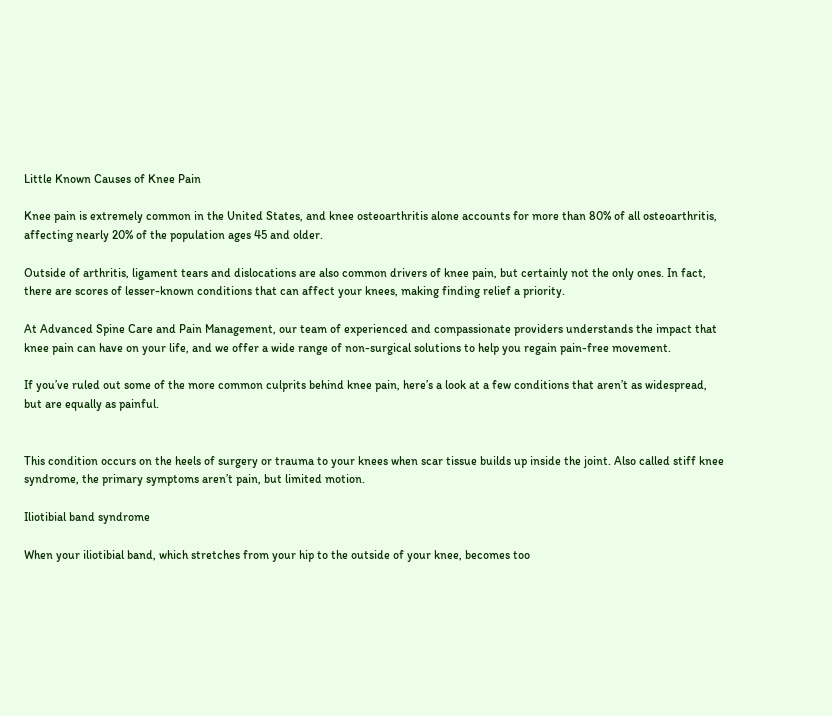Little Known Causes of Knee Pain

Knee pain is extremely common in the United States, and knee osteoarthritis alone accounts for more than 80% of all osteoarthritis, affecting nearly 20% of the population ages 45 and older.

Outside of arthritis, ligament tears and dislocations are also common drivers of knee pain, but certainly not the only ones. In fact, there are scores of lesser-known conditions that can affect your knees, making finding relief a priority.

At Advanced Spine Care and Pain Management, our team of experienced and compassionate providers understands the impact that knee pain can have on your life, and we offer a wide range of non-surgical solutions to help you regain pain-free movement.

If you’ve ruled out some of the more common culprits behind knee pain, here’s a look at a few conditions that aren’t as widespread, but are equally as painful.


This condition occurs on the heels of surgery or trauma to your knees when scar tissue builds up inside the joint. Also called stiff knee syndrome, the primary symptoms aren’t pain, but limited motion.

Iliotibial band syndrome

When your iliotibial band, which stretches from your hip to the outside of your knee, becomes too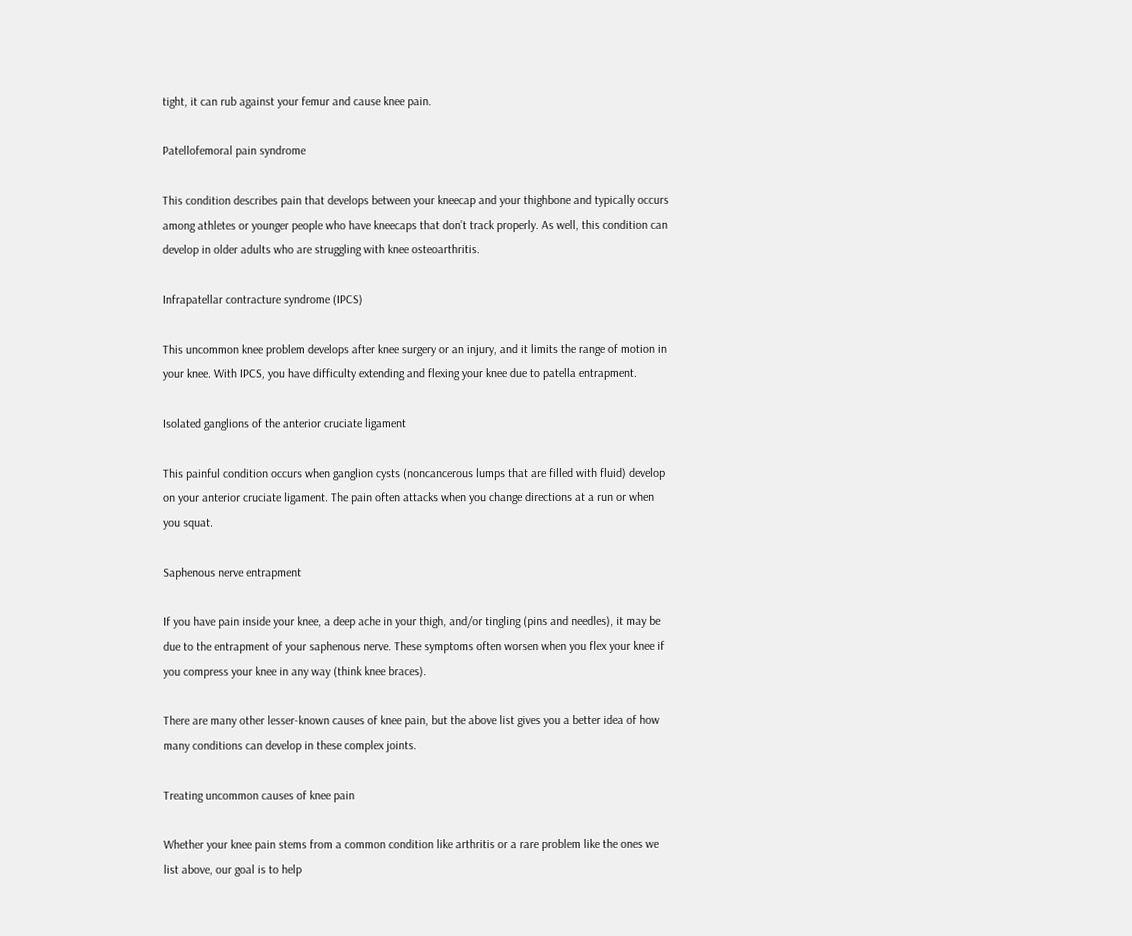tight, it can rub against your femur and cause knee pain.

Patellofemoral pain syndrome

This condition describes pain that develops between your kneecap and your thighbone and typically occurs among athletes or younger people who have kneecaps that don’t track properly. As well, this condition can develop in older adults who are struggling with knee osteoarthritis.

Infrapatellar contracture syndrome (IPCS)

This uncommon knee problem develops after knee surgery or an injury, and it limits the range of motion in your knee. With IPCS, you have difficulty extending and flexing your knee due to patella entrapment.

Isolated ganglions of the anterior cruciate ligament

This painful condition occurs when ganglion cysts (noncancerous lumps that are filled with fluid) develop on your anterior cruciate ligament. The pain often attacks when you change directions at a run or when you squat.

Saphenous nerve entrapment

If you have pain inside your knee, a deep ache in your thigh, and/or tingling (pins and needles), it may be due to the entrapment of your saphenous nerve. These symptoms often worsen when you flex your knee if you compress your knee in any way (think knee braces).

There are many other lesser-known causes of knee pain, but the above list gives you a better idea of how many conditions can develop in these complex joints.

Treating uncommon causes of knee pain

Whether your knee pain stems from a common condition like arthritis or a rare problem like the ones we list above, our goal is to help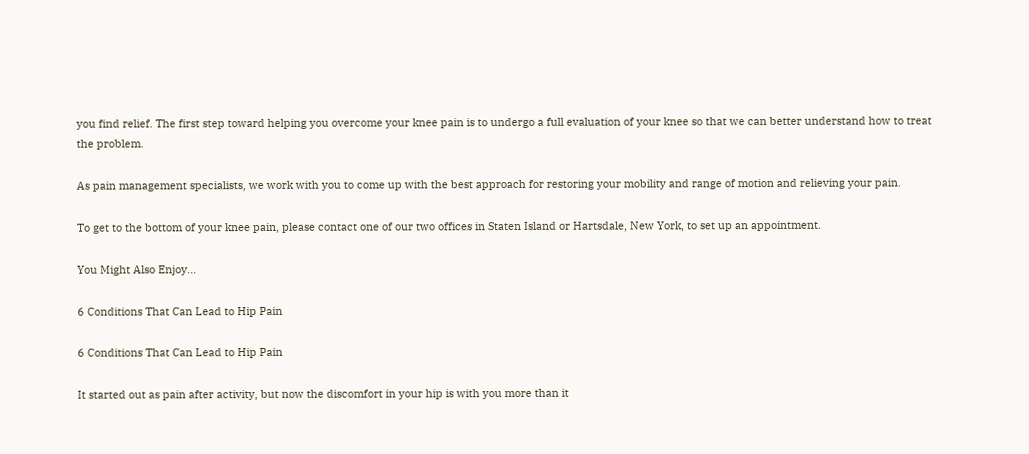you find relief. The first step toward helping you overcome your knee pain is to undergo a full evaluation of your knee so that we can better understand how to treat the problem.

As pain management specialists, we work with you to come up with the best approach for restoring your mobility and range of motion and relieving your pain.

To get to the bottom of your knee pain, please contact one of our two offices in Staten Island or Hartsdale, New York, to set up an appointment.

You Might Also Enjoy...

6 Conditions That Can Lead to Hip Pain

6 Conditions That Can Lead to Hip Pain

It started out as pain after activity, but now the discomfort in your hip is with you more than it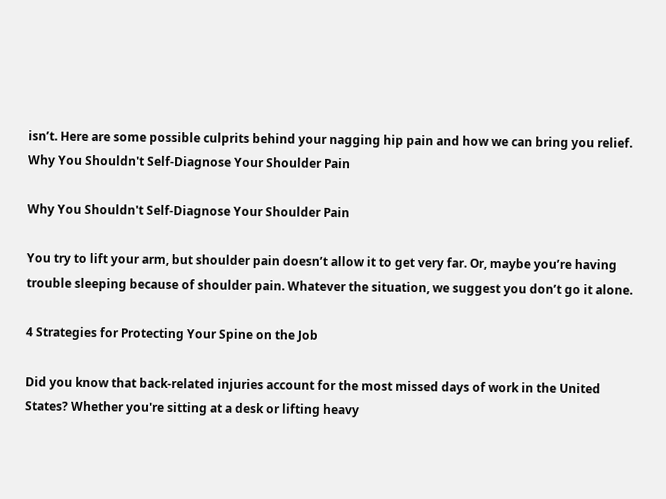isn’t. Here are some possible culprits behind your nagging hip pain and how we can bring you relief.
Why You Shouldn't Self-Diagnose Your Shoulder Pain

Why You Shouldn't Self-Diagnose Your Shoulder Pain

You try to lift your arm, but shoulder pain doesn’t allow it to get very far. Or, maybe you’re having trouble sleeping because of shoulder pain. Whatever the situation, we suggest you don’t go it alone.

4 Strategies for Protecting Your Spine on the Job

Did you know that back-related injuries account for the most missed days of work in the United States? Whether you're sitting at a desk or lifting heavy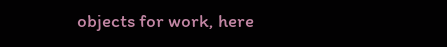objects for work, here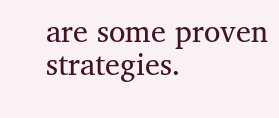are some proven strategies.